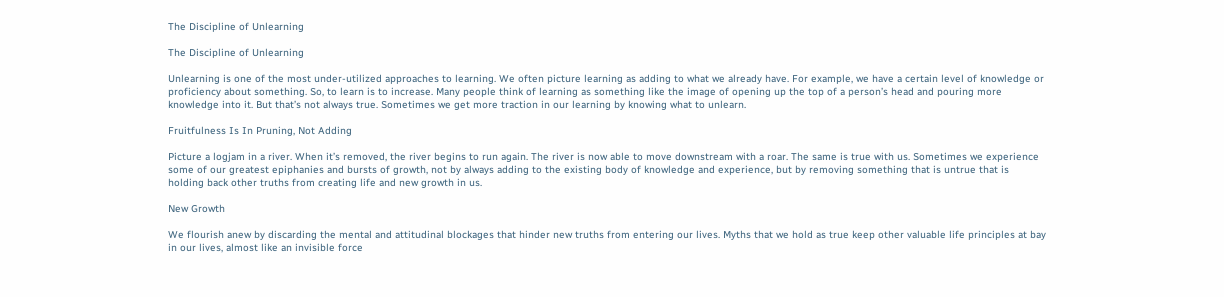The Discipline of Unlearning

The Discipline of Unlearning

Unlearning is one of the most under-utilized approaches to learning. We often picture learning as adding to what we already have. For example, we have a certain level of knowledge or proficiency about something. So, to learn is to increase. Many people think of learning as something like the image of opening up the top of a person’s head and pouring more knowledge into it. But that’s not always true. Sometimes we get more traction in our learning by knowing what to unlearn.

Fruitfulness Is In Pruning, Not Adding

Picture a logjam in a river. When it’s removed, the river begins to run again. The river is now able to move downstream with a roar. The same is true with us. Sometimes we experience some of our greatest epiphanies and bursts of growth, not by always adding to the existing body of knowledge and experience, but by removing something that is untrue that is holding back other truths from creating life and new growth in us.

New Growth

We flourish anew by discarding the mental and attitudinal blockages that hinder new truths from entering our lives. Myths that we hold as true keep other valuable life principles at bay in our lives, almost like an invisible force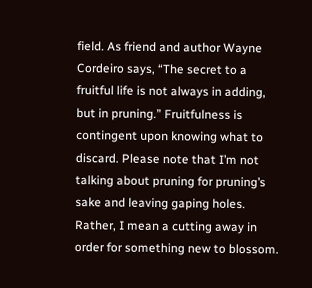field. As friend and author Wayne Cordeiro says, “The secret to a fruitful life is not always in adding, but in pruning.” Fruitfulness is contingent upon knowing what to discard. Please note that I’m not talking about pruning for pruning’s sake and leaving gaping holes. Rather, I mean a cutting away in order for something new to blossom.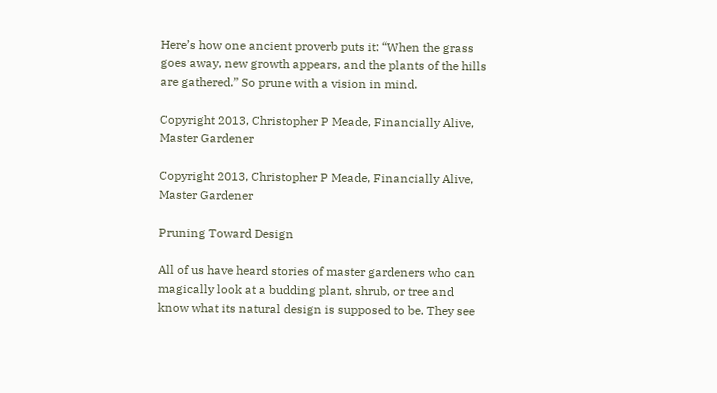Here’s how one ancient proverb puts it: “When the grass goes away, new growth appears, and the plants of the hills are gathered.” So prune with a vision in mind.

Copyright 2013, Christopher P Meade, Financially Alive, Master Gardener

Copyright 2013, Christopher P Meade, Financially Alive, Master Gardener

Pruning Toward Design

All of us have heard stories of master gardeners who can magically look at a budding plant, shrub, or tree and know what its natural design is supposed to be. They see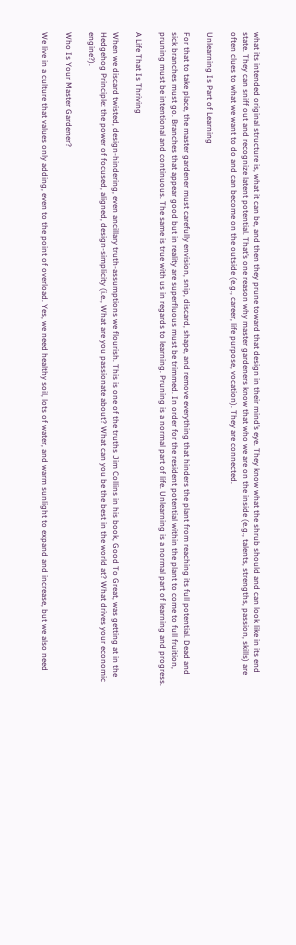what its intended original structure is, what it can be, and then they prune toward that design in their mind’s eye. They know what the shrub should and can look like in its end state. They can sniff out and recognize latent potential. That’s one reason why master gardeners know that who we are on the inside (e.g., talents, strengths, passion, skills) are often clues to what we want to do and can become on the outside (e.g., career, life purpose, vocation). They are connected.

Unlearning Is Part of Learning

For that to take place, the master gardener must carefully envision, snip, discard, shape, and remove everything that hinders the plant from reaching its full potential. Dead and sick branches must go. Branches that appear good but in reality are superfluous must be trimmed. In order for the resident potential within the plant to come to full fruition, pruning must be intentional and continuous. The same is true with us in regards to learning. Pruning is a normal part of life. Unlearning is a normal part of learning and progress.

A Life That Is Thriving

When we discard twisted, design-hindering, even ancillary truth-assumptions we flourish. This is one of the truths Jim Collins in his book, Good To Great, was getting at in the Hedgehog Principle: the power of focused, aligned, design-simplicity (i.e., What are you passionate about? What can you be the best in the world at? What drives your economic engine?).

Who Is Your Master Gardener?

We live in a culture that values only adding, even to the point of overload. Yes, we need healthy soil, lots of water, and warm sunlight to expand and increase, but we also need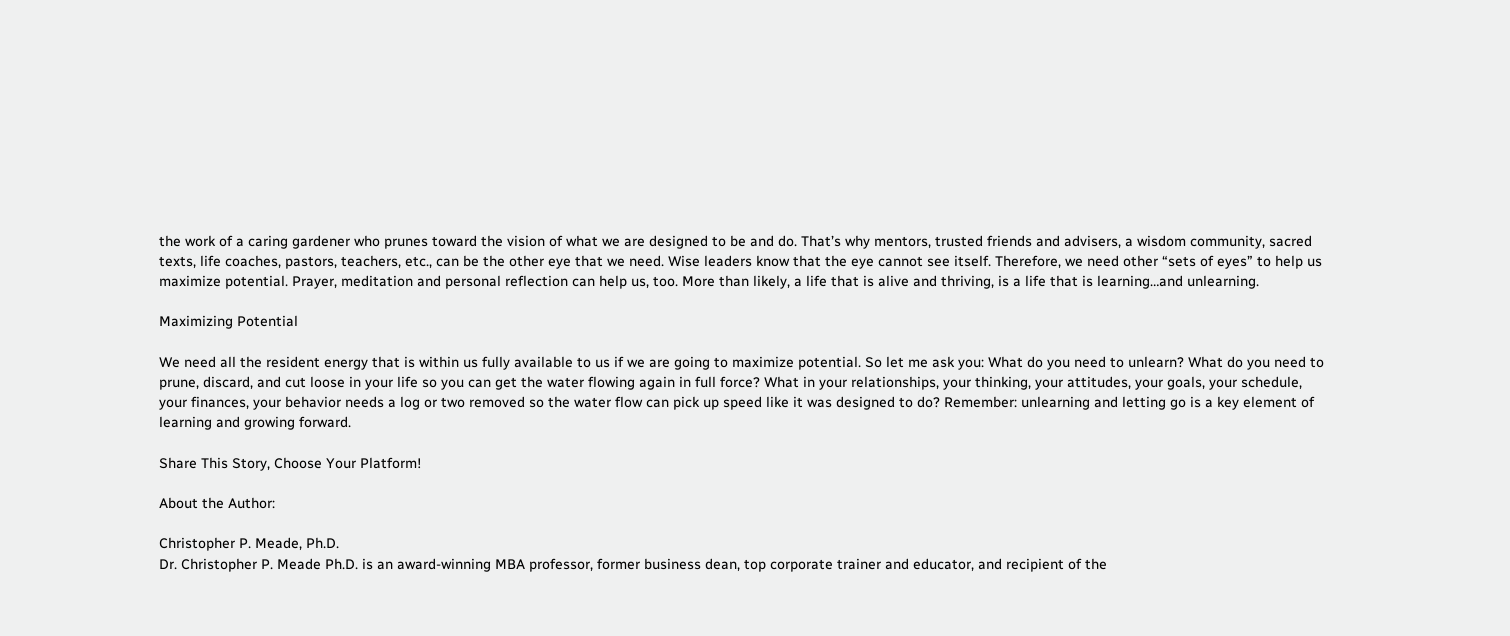the work of a caring gardener who prunes toward the vision of what we are designed to be and do. That’s why mentors, trusted friends and advisers, a wisdom community, sacred texts, life coaches, pastors, teachers, etc., can be the other eye that we need. Wise leaders know that the eye cannot see itself. Therefore, we need other “sets of eyes” to help us maximize potential. Prayer, meditation and personal reflection can help us, too. More than likely, a life that is alive and thriving, is a life that is learning…and unlearning.

Maximizing Potential

We need all the resident energy that is within us fully available to us if we are going to maximize potential. So let me ask you: What do you need to unlearn? What do you need to prune, discard, and cut loose in your life so you can get the water flowing again in full force? What in your relationships, your thinking, your attitudes, your goals, your schedule, your finances, your behavior needs a log or two removed so the water flow can pick up speed like it was designed to do? Remember: unlearning and letting go is a key element of learning and growing forward.

Share This Story, Choose Your Platform!

About the Author:

Christopher P. Meade, Ph.D.
Dr. Christopher P. Meade Ph.D. is an award-winning MBA professor, former business dean, top corporate trainer and educator, and recipient of the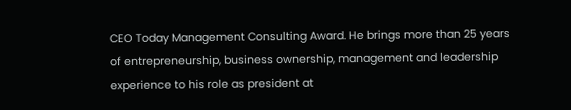CEO Today Management Consulting Award. He brings more than 25 years of entrepreneurship, business ownership, management and leadership experience to his role as president at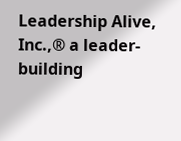Leadership Alive, Inc.,® a leader-building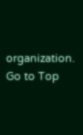organization.
Go to Top